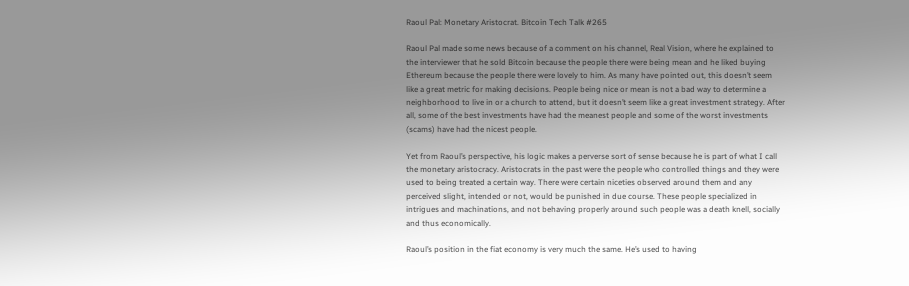Raoul Pal: Monetary Aristocrat. Bitcoin Tech Talk #265

Raoul Pal made some news because of a comment on his channel, Real Vision, where he explained to the interviewer that he sold Bitcoin because the people there were being mean and he liked buying Ethereum because the people there were lovely to him. As many have pointed out, this doesn’t seem like a great metric for making decisions. People being nice or mean is not a bad way to determine a neighborhood to live in or a church to attend, but it doesn’t seem like a great investment strategy. After all, some of the best investments have had the meanest people and some of the worst investments (scams) have had the nicest people.

Yet from Raoul’s perspective, his logic makes a perverse sort of sense because he is part of what I call the monetary aristocracy. Aristocrats in the past were the people who controlled things and they were used to being treated a certain way. There were certain niceties observed around them and any perceived slight, intended or not, would be punished in due course. These people specialized in intrigues and machinations, and not behaving properly around such people was a death knell, socially and thus economically.

Raoul’s position in the fiat economy is very much the same. He’s used to having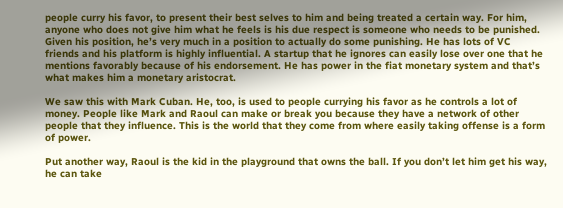people curry his favor, to present their best selves to him and being treated a certain way. For him, anyone who does not give him what he feels is his due respect is someone who needs to be punished. Given his position, he’s very much in a position to actually do some punishing. He has lots of VC friends and his platform is highly influential. A startup that he ignores can easily lose over one that he mentions favorably because of his endorsement. He has power in the fiat monetary system and that’s what makes him a monetary aristocrat.

We saw this with Mark Cuban. He, too, is used to people currying his favor as he controls a lot of money. People like Mark and Raoul can make or break you because they have a network of other people that they influence. This is the world that they come from where easily taking offense is a form of power.

Put another way, Raoul is the kid in the playground that owns the ball. If you don’t let him get his way, he can take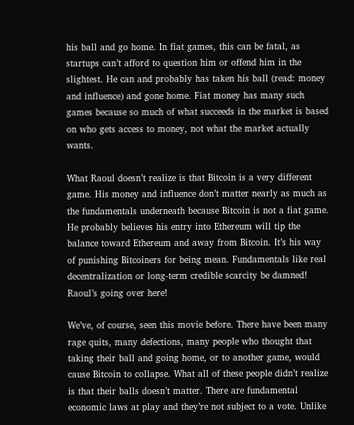his ball and go home. In fiat games, this can be fatal, as startups can’t afford to question him or offend him in the slightest. He can and probably has taken his ball (read: money and influence) and gone home. Fiat money has many such games because so much of what succeeds in the market is based on who gets access to money, not what the market actually wants.

What Raoul doesn’t realize is that Bitcoin is a very different game. His money and influence don’t matter nearly as much as the fundamentals underneath because Bitcoin is not a fiat game. He probably believes his entry into Ethereum will tip the balance toward Ethereum and away from Bitcoin. It’s his way of punishing Bitcoiners for being mean. Fundamentals like real decentralization or long-term credible scarcity be damned! Raoul’s going over here!

We’ve, of course, seen this movie before. There have been many rage quits, many defections, many people who thought that taking their ball and going home, or to another game, would cause Bitcoin to collapse. What all of these people didn’t realize is that their balls doesn’t matter. There are fundamental economic laws at play and they’re not subject to a vote. Unlike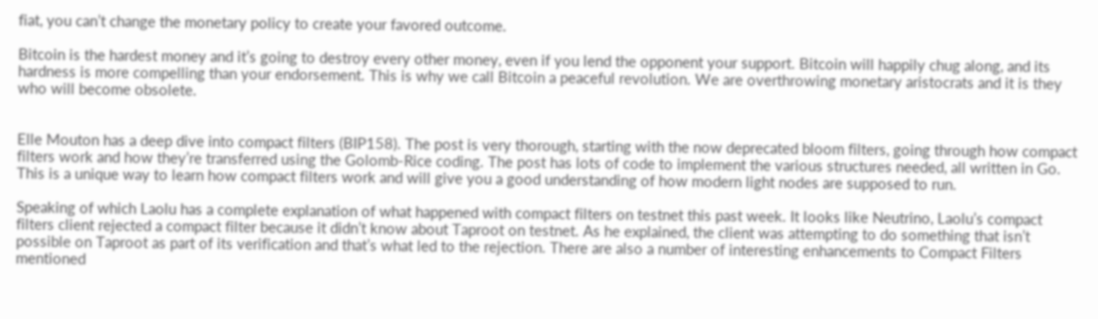fiat, you can’t change the monetary policy to create your favored outcome.

Bitcoin is the hardest money and it’s going to destroy every other money, even if you lend the opponent your support. Bitcoin will happily chug along, and its hardness is more compelling than your endorsement. This is why we call Bitcoin a peaceful revolution. We are overthrowing monetary aristocrats and it is they who will become obsolete.


Elle Mouton has a deep dive into compact filters (BIP158). The post is very thorough, starting with the now deprecated bloom filters, going through how compact filters work and how they’re transferred using the Golomb-Rice coding. The post has lots of code to implement the various structures needed, all written in Go. This is a unique way to learn how compact filters work and will give you a good understanding of how modern light nodes are supposed to run.

Speaking of which Laolu has a complete explanation of what happened with compact filters on testnet this past week. It looks like Neutrino, Laolu’s compact filters client rejected a compact filter because it didn’t know about Taproot on testnet. As he explained, the client was attempting to do something that isn’t possible on Taproot as part of its verification and that’s what led to the rejection. There are also a number of interesting enhancements to Compact Filters mentioned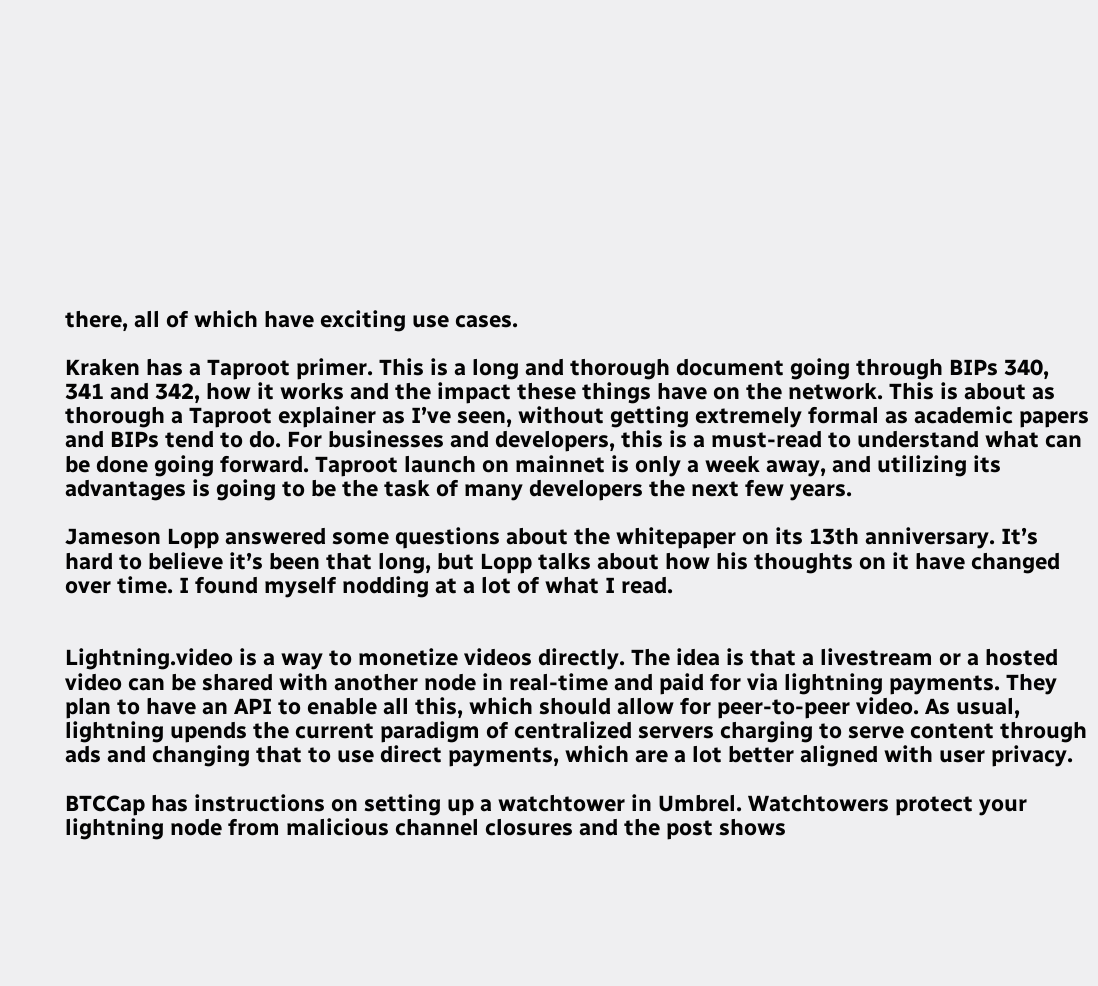there, all of which have exciting use cases.

Kraken has a Taproot primer. This is a long and thorough document going through BIPs 340, 341 and 342, how it works and the impact these things have on the network. This is about as thorough a Taproot explainer as I’ve seen, without getting extremely formal as academic papers and BIPs tend to do. For businesses and developers, this is a must-read to understand what can be done going forward. Taproot launch on mainnet is only a week away, and utilizing its advantages is going to be the task of many developers the next few years.

Jameson Lopp answered some questions about the whitepaper on its 13th anniversary. It’s hard to believe it’s been that long, but Lopp talks about how his thoughts on it have changed over time. I found myself nodding at a lot of what I read.


Lightning.video is a way to monetize videos directly. The idea is that a livestream or a hosted video can be shared with another node in real-time and paid for via lightning payments. They plan to have an API to enable all this, which should allow for peer-to-peer video. As usual, lightning upends the current paradigm of centralized servers charging to serve content through ads and changing that to use direct payments, which are a lot better aligned with user privacy.

BTCCap has instructions on setting up a watchtower in Umbrel. Watchtowers protect your lightning node from malicious channel closures and the post shows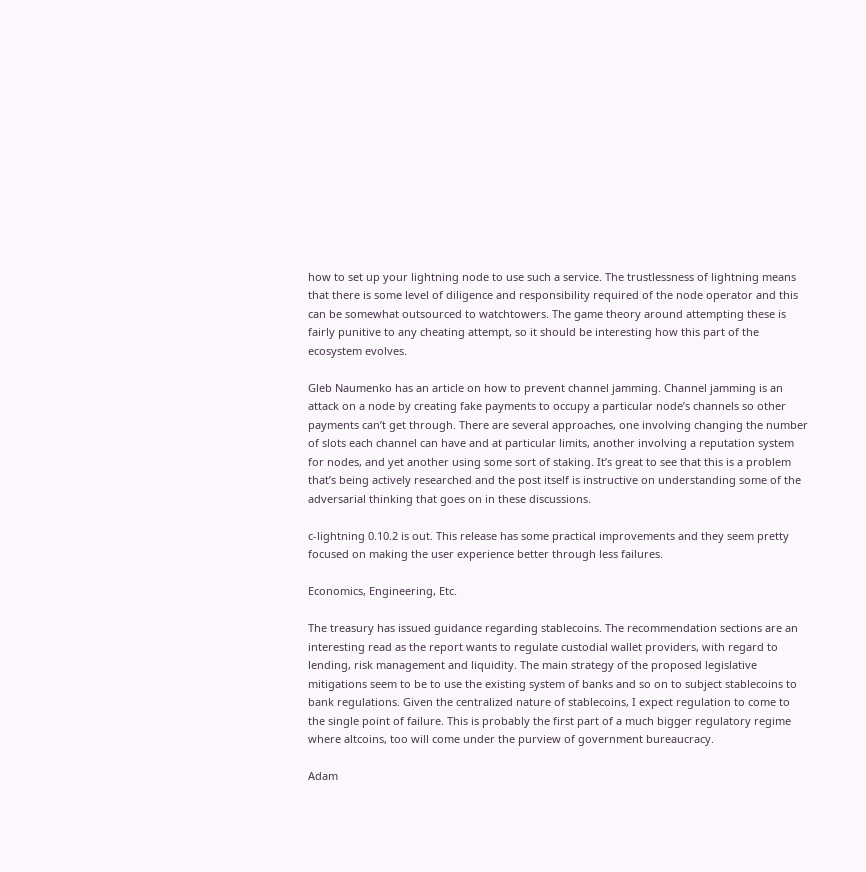how to set up your lightning node to use such a service. The trustlessness of lightning means that there is some level of diligence and responsibility required of the node operator and this can be somewhat outsourced to watchtowers. The game theory around attempting these is fairly punitive to any cheating attempt, so it should be interesting how this part of the ecosystem evolves.

Gleb Naumenko has an article on how to prevent channel jamming. Channel jamming is an attack on a node by creating fake payments to occupy a particular node’s channels so other payments can’t get through. There are several approaches, one involving changing the number of slots each channel can have and at particular limits, another involving a reputation system for nodes, and yet another using some sort of staking. It’s great to see that this is a problem that’s being actively researched and the post itself is instructive on understanding some of the adversarial thinking that goes on in these discussions.

c-lightning 0.10.2 is out. This release has some practical improvements and they seem pretty focused on making the user experience better through less failures.

Economics, Engineering, Etc.

The treasury has issued guidance regarding stablecoins. The recommendation sections are an interesting read as the report wants to regulate custodial wallet providers, with regard to lending, risk management and liquidity. The main strategy of the proposed legislative mitigations seem to be to use the existing system of banks and so on to subject stablecoins to bank regulations. Given the centralized nature of stablecoins, I expect regulation to come to the single point of failure. This is probably the first part of a much bigger regulatory regime where altcoins, too will come under the purview of government bureaucracy.

Adam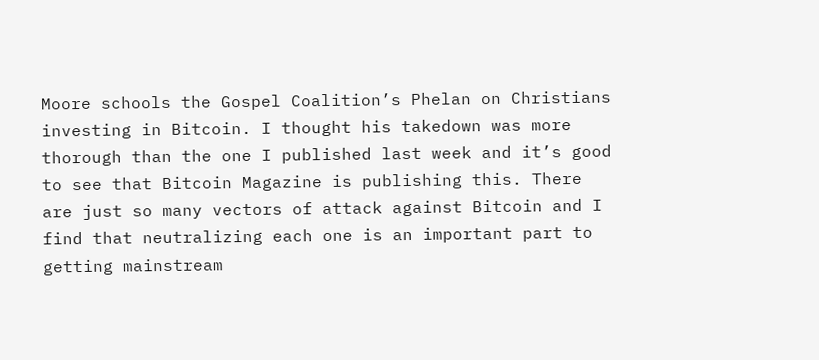Moore schools the Gospel Coalition’s Phelan on Christians investing in Bitcoin. I thought his takedown was more thorough than the one I published last week and it’s good to see that Bitcoin Magazine is publishing this. There are just so many vectors of attack against Bitcoin and I find that neutralizing each one is an important part to getting mainstream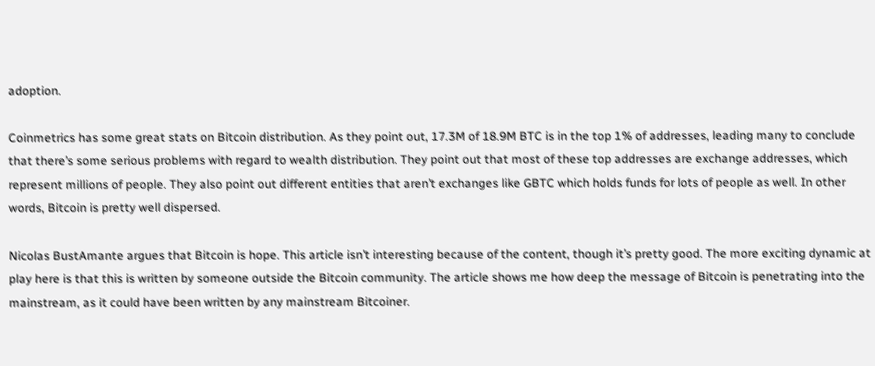adoption.

Coinmetrics has some great stats on Bitcoin distribution. As they point out, 17.3M of 18.9M BTC is in the top 1% of addresses, leading many to conclude that there’s some serious problems with regard to wealth distribution. They point out that most of these top addresses are exchange addresses, which represent millions of people. They also point out different entities that aren’t exchanges like GBTC which holds funds for lots of people as well. In other words, Bitcoin is pretty well dispersed.

Nicolas BustAmante argues that Bitcoin is hope. This article isn’t interesting because of the content, though it’s pretty good. The more exciting dynamic at play here is that this is written by someone outside the Bitcoin community. The article shows me how deep the message of Bitcoin is penetrating into the mainstream, as it could have been written by any mainstream Bitcoiner.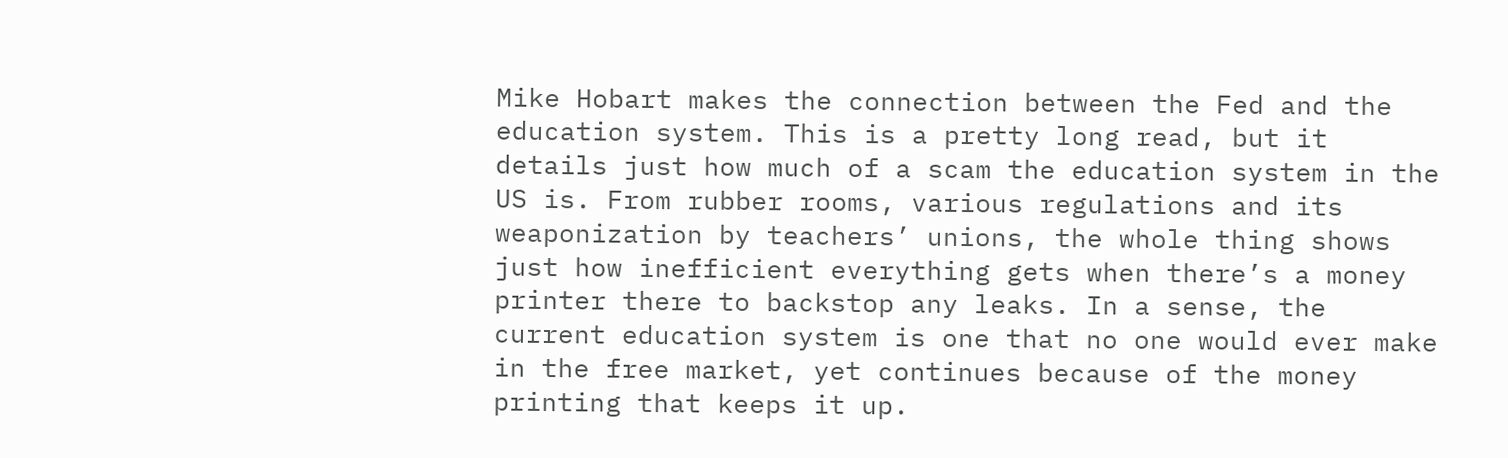Mike Hobart makes the connection between the Fed and the education system. This is a pretty long read, but it details just how much of a scam the education system in the US is. From rubber rooms, various regulations and its weaponization by teachers’ unions, the whole thing shows just how inefficient everything gets when there’s a money printer there to backstop any leaks. In a sense, the current education system is one that no one would ever make in the free market, yet continues because of the money printing that keeps it up.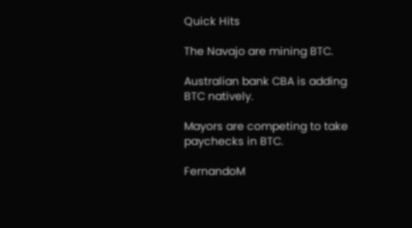Quick Hits

The Navajo are mining BTC.

Australian bank CBA is adding BTC natively.

Mayors are competing to take paychecks in BTC.

FernandoM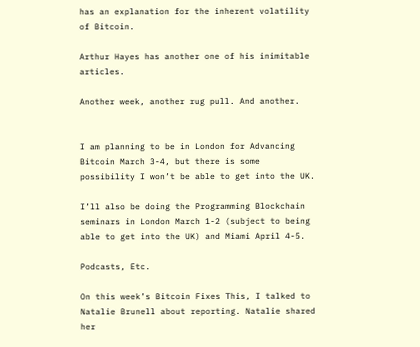has an explanation for the inherent volatility of Bitcoin.

Arthur Hayes has another one of his inimitable articles.

Another week, another rug pull. And another.


I am planning to be in London for Advancing Bitcoin March 3-4, but there is some possibility I won’t be able to get into the UK.

I’ll also be doing the Programming Blockchain seminars in London March 1-2 (subject to being able to get into the UK) and Miami April 4-5.

Podcasts, Etc.

On this week’s Bitcoin Fixes This, I talked to Natalie Brunell about reporting. Natalie shared her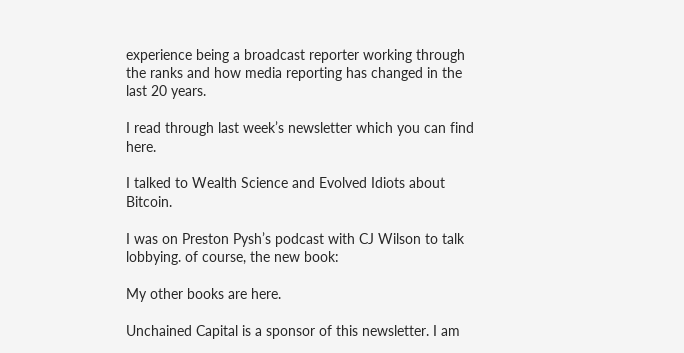experience being a broadcast reporter working through the ranks and how media reporting has changed in the last 20 years.

I read through last week’s newsletter which you can find here.

I talked to Wealth Science and Evolved Idiots about Bitcoin.

I was on Preston Pysh’s podcast with CJ Wilson to talk lobbying. of course, the new book:

My other books are here.

Unchained Capital is a sponsor of this newsletter. I am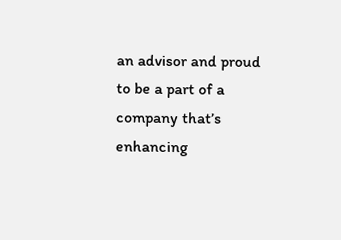an advisor and proud to be a part of a company that’s enhancing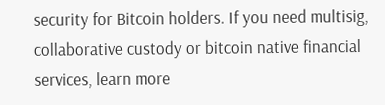security for Bitcoin holders. If you need multisig, collaborative custody or bitcoin native financial services, learn more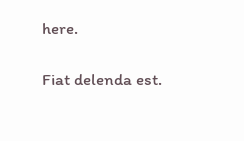here.

Fiat delenda est.